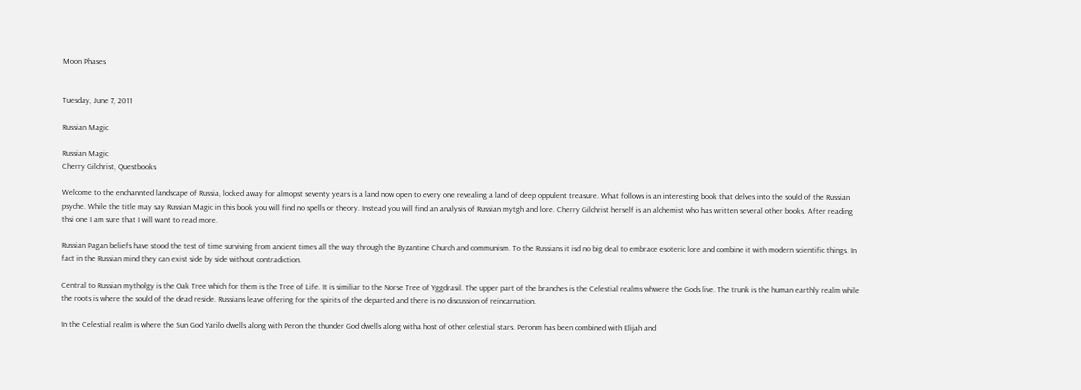Moon Phases


Tuesday, June 7, 2011

Russian Magic

Russian Magic
Cherry Gilchrist, Questbooks

Welcome to the enchannted landscape of Russia, locked away for almopst seventy years is a land now open to every one revealing a land of deep oppulent treasure. What follows is an interesting book that delves into the sould of the Russian psyche. While the title may say Russian Magic in this book you will find no spells or theory. Instead you will find an analysis of Russian mytgh and lore. Cherry Gilchrist herself is an alchemist who has written several other books. After reading thsi one I am sure that I will want to read more.

Russian Pagan beliefs have stood the test of time surviving from ancient times all the way through the Byzantine Church and communism. To the Russians it isd no big deal to embrace esoteric lore and combine it with modern scientific things. In fact in the Russian mind they can exist side by side without contradiction.

Central to Russian mytholgy is the Oak Tree which for them is the Tree of Life. It is similiar to the Norse Tree of Yggdrasil. The upper part of the branches is the Celestial realms whwere the Gods live. The trunk is the human earthly realm while the roots is where the sould of the dead reside. Russians leave offering for the spirits of the departed and there is no discussion of reincarnation.

In the Celestial realm is where the Sun God Yarilo dwells along with Peron the thunder God dwells along witha host of other celestial stars. Peronm has been combined with Elijah and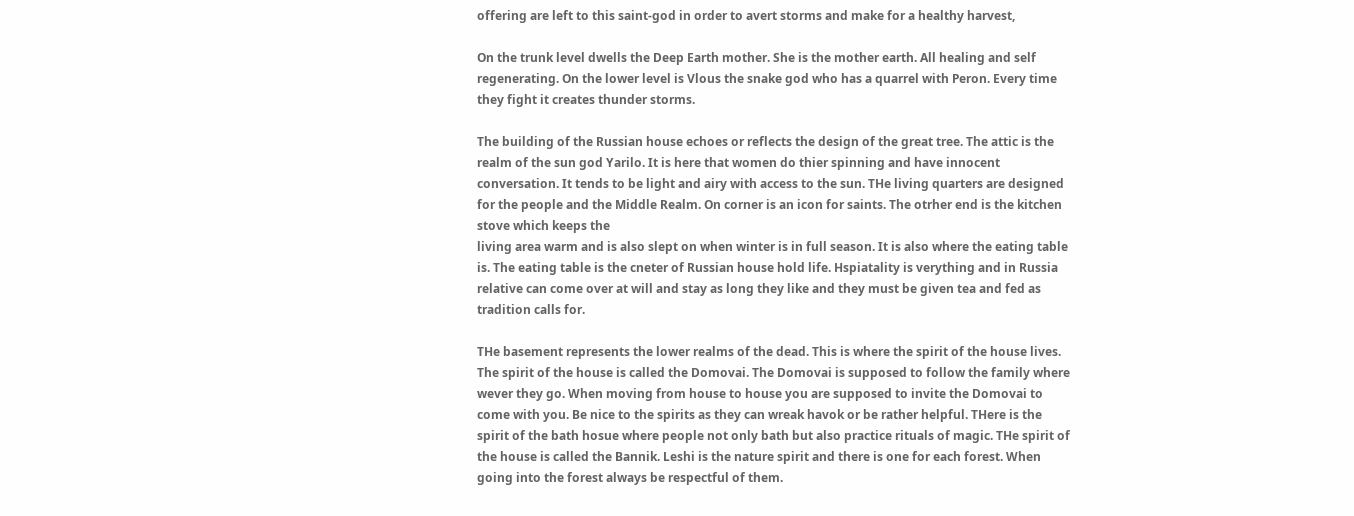offering are left to this saint-god in order to avert storms and make for a healthy harvest,

On the trunk level dwells the Deep Earth mother. She is the mother earth. All healing and self regenerating. On the lower level is Vlous the snake god who has a quarrel with Peron. Every time they fight it creates thunder storms.

The building of the Russian house echoes or reflects the design of the great tree. The attic is the realm of the sun god Yarilo. It is here that women do thier spinning and have innocent conversation. It tends to be light and airy with access to the sun. THe living quarters are designed for the people and the Middle Realm. On corner is an icon for saints. The otrher end is the kitchen stove which keeps the
living area warm and is also slept on when winter is in full season. It is also where the eating table is. The eating table is the cneter of Russian house hold life. Hspiatality is verything and in Russia relative can come over at will and stay as long they like and they must be given tea and fed as tradition calls for.

THe basement represents the lower realms of the dead. This is where the spirit of the house lives. The spirit of the house is called the Domovai. The Domovai is supposed to follow the family where wever they go. When moving from house to house you are supposed to invite the Domovai to come with you. Be nice to the spirits as they can wreak havok or be rather helpful. THere is the spirit of the bath hosue where people not only bath but also practice rituals of magic. THe spirit of the house is called the Bannik. Leshi is the nature spirit and there is one for each forest. When going into the forest always be respectful of them.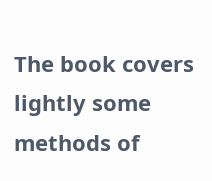The book covers lightly some methods of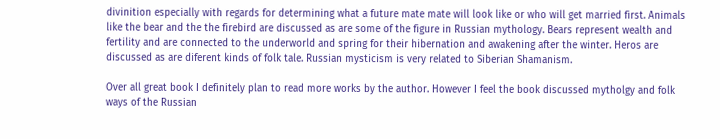divinition especially with regards for determining what a future mate mate will look like or who will get married first. Animals like the bear and the the firebird are discussed as are some of the figure in Russian mythology. Bears represent wealth and fertility and are connected to the underworld and spring for their hibernation and awakening after the winter. Heros are discussed as are diferent kinds of folk tale. Russian mysticism is very related to Siberian Shamanism.

Over all great book I definitely plan to read more works by the author. However I feel the book discussed mytholgy and folk ways of the Russian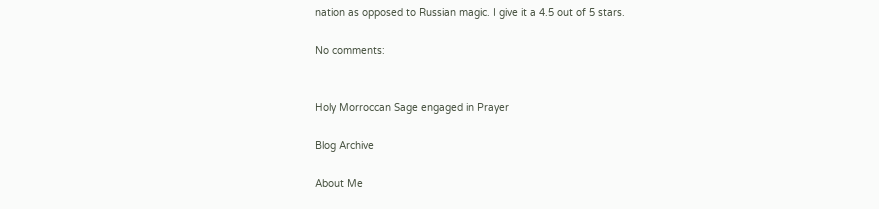nation as opposed to Russian magic. I give it a 4.5 out of 5 stars.

No comments:


Holy Morroccan Sage engaged in Prayer

Blog Archive

About Me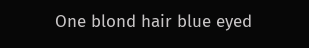One blond hair blue eyed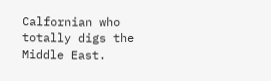Calfornian who totally digs the Middle East.